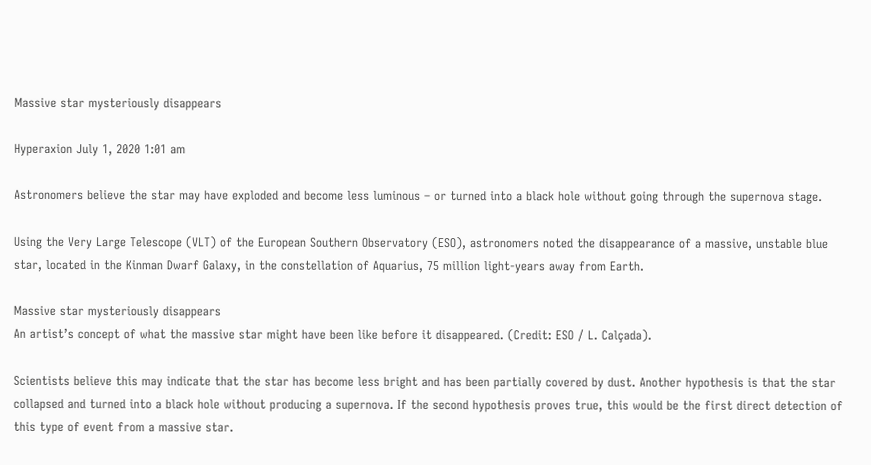Massive star mysteriously disappears

Hyperaxion July 1, 2020 1:01 am

Astronomers believe the star may have exploded and become less luminous – or turned into a black hole without going through the supernova stage.

Using the Very Large Telescope (VLT) of the European Southern Observatory (ESO), astronomers noted the disappearance of a massive, unstable blue star, located in the Kinman Dwarf Galaxy, in the constellation of Aquarius, 75 million light-years away from Earth.

Massive star mysteriously disappears
An artist’s concept of what the massive star might have been like before it disappeared. (Credit: ESO / L. Calçada).

Scientists believe this may indicate that the star has become less bright and has been partially covered by dust. Another hypothesis is that the star collapsed and turned into a black hole without producing a supernova. If the second hypothesis proves true, this would be the first direct detection of this type of event from a massive star.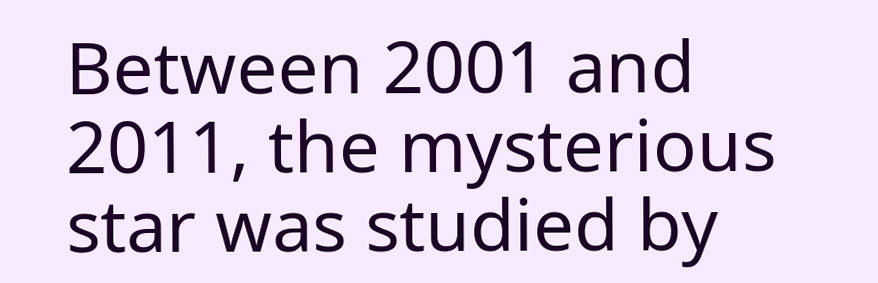Between 2001 and 2011, the mysterious star was studied by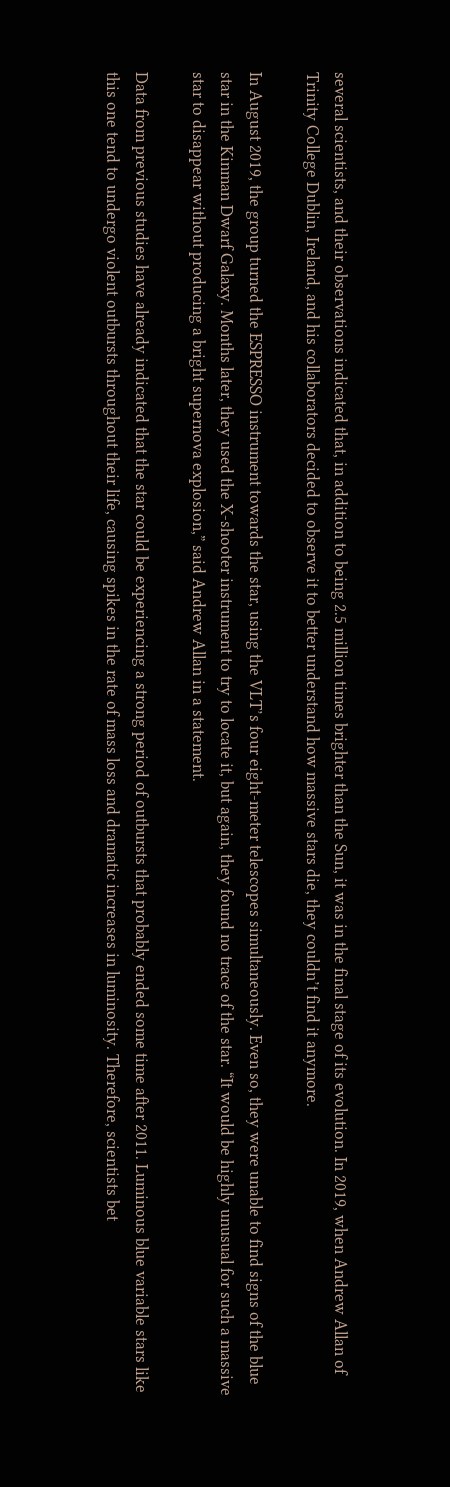several scientists, and their observations indicated that, in addition to being 2.5 million times brighter than the Sun, it was in the final stage of its evolution. In 2019, when Andrew Allan of Trinity College Dublin, Ireland, and his collaborators decided to observe it to better understand how massive stars die, they couldn’t find it anymore.

In August 2019, the group turned the ESPRESSO instrument towards the star, using the VLT’s four eight-meter telescopes simultaneously. Even so, they were unable to find signs of the blue star in the Kinman Dwarf Galaxy. Months later, they used the X-shooter instrument to try to locate it, but again, they found no trace of the star. “It would be highly unusual for such a massive star to disappear without producing a bright supernova explosion,” said Andrew Allan in a statement.

Data from previous studies have already indicated that the star could be experiencing a strong period of outbursts that probably ended some time after 2011. Luminous blue variable stars like this one tend to undergo violent outbursts throughout their life, causing spikes in the rate of mass loss and dramatic increases in luminosity. Therefore, scientists bet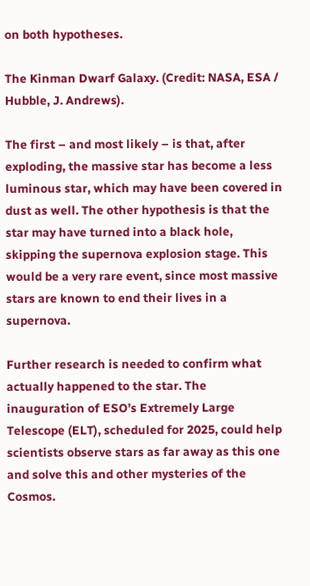on both hypotheses.

The Kinman Dwarf Galaxy. (Credit: NASA, ESA / Hubble, J. Andrews).

The first – and most likely – is that, after exploding, the massive star has become a less luminous star, which may have been covered in dust as well. The other hypothesis is that the star may have turned into a black hole, skipping the supernova explosion stage. This would be a very rare event, since most massive stars are known to end their lives in a supernova.

Further research is needed to confirm what actually happened to the star. The inauguration of ESO’s Extremely Large Telescope (ELT), scheduled for 2025, could help scientists observe stars as far away as this one and solve this and other mysteries of the Cosmos.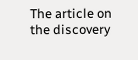The article on the discovery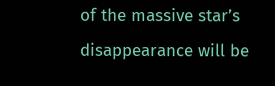of the massive star’s disappearance will be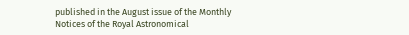published in the August issue of the Monthly Notices of the Royal Astronomical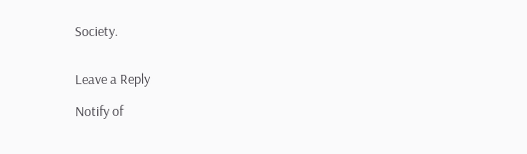Society.


Leave a Reply

Notify of